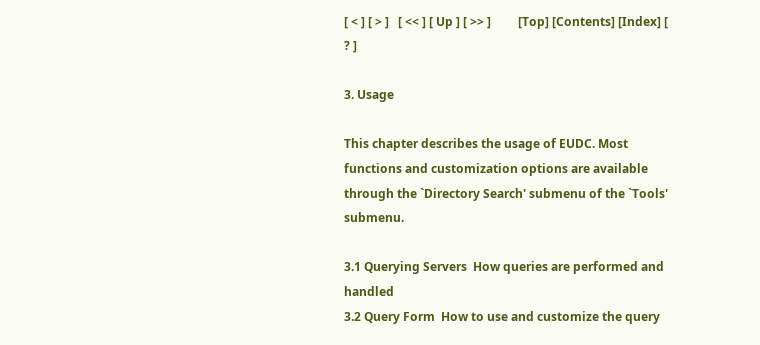[ < ] [ > ]   [ << ] [ Up ] [ >> ]         [Top] [Contents] [Index] [ ? ]

3. Usage

This chapter describes the usage of EUDC. Most functions and customization options are available through the `Directory Search' submenu of the `Tools' submenu.

3.1 Querying Servers  How queries are performed and handled
3.2 Query Form  How to use and customize the query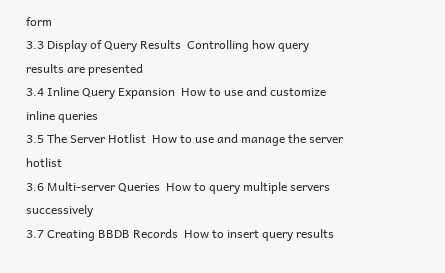form
3.3 Display of Query Results  Controlling how query results are presented
3.4 Inline Query Expansion  How to use and customize inline queries
3.5 The Server Hotlist  How to use and manage the server hotlist
3.6 Multi-server Queries  How to query multiple servers successively
3.7 Creating BBDB Records  How to insert query results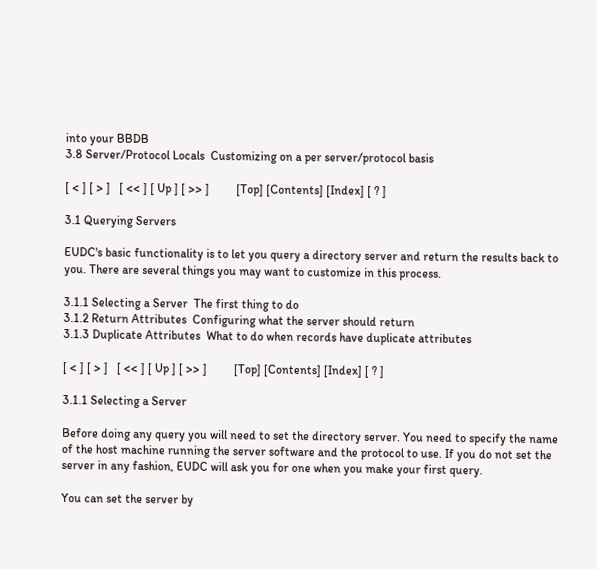into your BBDB
3.8 Server/Protocol Locals  Customizing on a per server/protocol basis

[ < ] [ > ]   [ << ] [ Up ] [ >> ]         [Top] [Contents] [Index] [ ? ]

3.1 Querying Servers

EUDC's basic functionality is to let you query a directory server and return the results back to you. There are several things you may want to customize in this process.

3.1.1 Selecting a Server  The first thing to do
3.1.2 Return Attributes  Configuring what the server should return
3.1.3 Duplicate Attributes  What to do when records have duplicate attributes

[ < ] [ > ]   [ << ] [ Up ] [ >> ]         [Top] [Contents] [Index] [ ? ]

3.1.1 Selecting a Server

Before doing any query you will need to set the directory server. You need to specify the name of the host machine running the server software and the protocol to use. If you do not set the server in any fashion, EUDC will ask you for one when you make your first query.

You can set the server by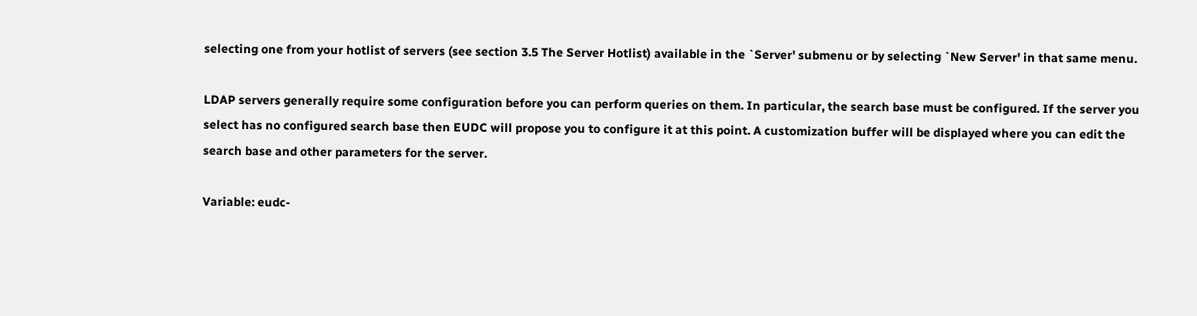selecting one from your hotlist of servers (see section 3.5 The Server Hotlist) available in the `Server' submenu or by selecting `New Server' in that same menu.

LDAP servers generally require some configuration before you can perform queries on them. In particular, the search base must be configured. If the server you select has no configured search base then EUDC will propose you to configure it at this point. A customization buffer will be displayed where you can edit the search base and other parameters for the server.

Variable: eudc-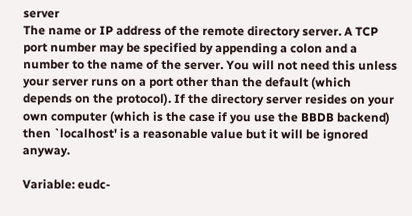server
The name or IP address of the remote directory server. A TCP port number may be specified by appending a colon and a number to the name of the server. You will not need this unless your server runs on a port other than the default (which depends on the protocol). If the directory server resides on your own computer (which is the case if you use the BBDB backend) then `localhost' is a reasonable value but it will be ignored anyway.

Variable: eudc-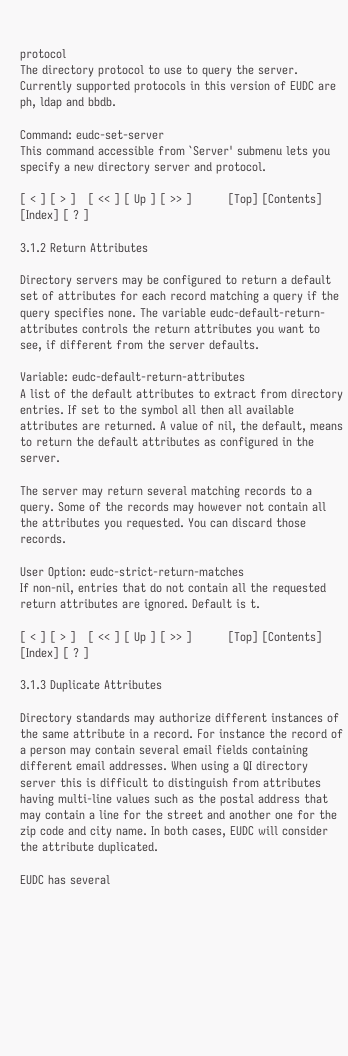protocol
The directory protocol to use to query the server. Currently supported protocols in this version of EUDC are ph, ldap and bbdb.

Command: eudc-set-server
This command accessible from `Server' submenu lets you specify a new directory server and protocol.

[ < ] [ > ]   [ << ] [ Up ] [ >> ]         [Top] [Contents] [Index] [ ? ]

3.1.2 Return Attributes

Directory servers may be configured to return a default set of attributes for each record matching a query if the query specifies none. The variable eudc-default-return-attributes controls the return attributes you want to see, if different from the server defaults.

Variable: eudc-default-return-attributes
A list of the default attributes to extract from directory entries. If set to the symbol all then all available attributes are returned. A value of nil, the default, means to return the default attributes as configured in the server.

The server may return several matching records to a query. Some of the records may however not contain all the attributes you requested. You can discard those records.

User Option: eudc-strict-return-matches
If non-nil, entries that do not contain all the requested return attributes are ignored. Default is t.

[ < ] [ > ]   [ << ] [ Up ] [ >> ]         [Top] [Contents] [Index] [ ? ]

3.1.3 Duplicate Attributes

Directory standards may authorize different instances of the same attribute in a record. For instance the record of a person may contain several email fields containing different email addresses. When using a QI directory server this is difficult to distinguish from attributes having multi-line values such as the postal address that may contain a line for the street and another one for the zip code and city name. In both cases, EUDC will consider the attribute duplicated.

EUDC has several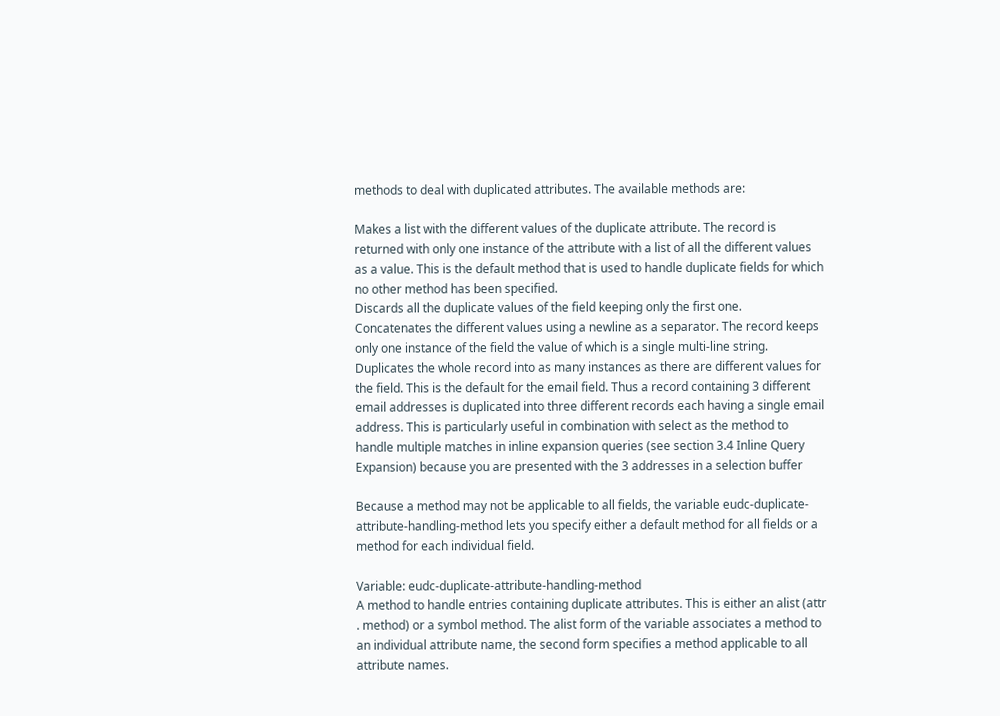methods to deal with duplicated attributes. The available methods are:

Makes a list with the different values of the duplicate attribute. The record is returned with only one instance of the attribute with a list of all the different values as a value. This is the default method that is used to handle duplicate fields for which no other method has been specified.
Discards all the duplicate values of the field keeping only the first one.
Concatenates the different values using a newline as a separator. The record keeps only one instance of the field the value of which is a single multi-line string.
Duplicates the whole record into as many instances as there are different values for the field. This is the default for the email field. Thus a record containing 3 different email addresses is duplicated into three different records each having a single email address. This is particularly useful in combination with select as the method to handle multiple matches in inline expansion queries (see section 3.4 Inline Query Expansion) because you are presented with the 3 addresses in a selection buffer

Because a method may not be applicable to all fields, the variable eudc-duplicate-attribute-handling-method lets you specify either a default method for all fields or a method for each individual field.

Variable: eudc-duplicate-attribute-handling-method
A method to handle entries containing duplicate attributes. This is either an alist (attr . method) or a symbol method. The alist form of the variable associates a method to an individual attribute name, the second form specifies a method applicable to all attribute names.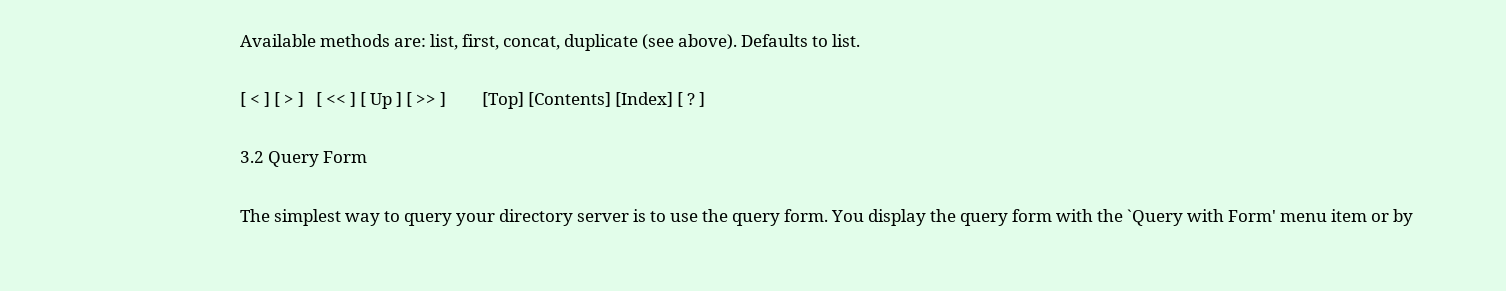Available methods are: list, first, concat, duplicate (see above). Defaults to list.

[ < ] [ > ]   [ << ] [ Up ] [ >> ]         [Top] [Contents] [Index] [ ? ]

3.2 Query Form

The simplest way to query your directory server is to use the query form. You display the query form with the `Query with Form' menu item or by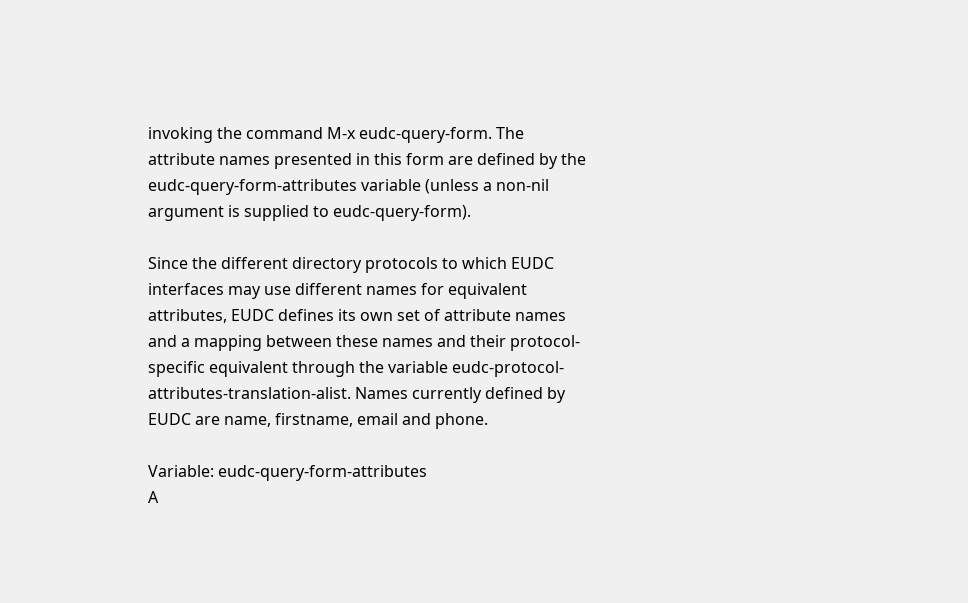invoking the command M-x eudc-query-form. The attribute names presented in this form are defined by the eudc-query-form-attributes variable (unless a non-nil argument is supplied to eudc-query-form).

Since the different directory protocols to which EUDC interfaces may use different names for equivalent attributes, EUDC defines its own set of attribute names and a mapping between these names and their protocol-specific equivalent through the variable eudc-protocol-attributes-translation-alist. Names currently defined by EUDC are name, firstname, email and phone.

Variable: eudc-query-form-attributes
A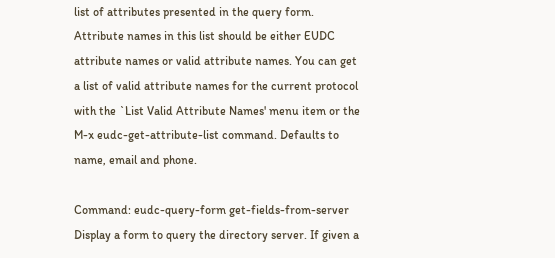list of attributes presented in the query form. Attribute names in this list should be either EUDC attribute names or valid attribute names. You can get a list of valid attribute names for the current protocol with the `List Valid Attribute Names' menu item or the M-x eudc-get-attribute-list command. Defaults to name, email and phone.

Command: eudc-query-form get-fields-from-server
Display a form to query the directory server. If given a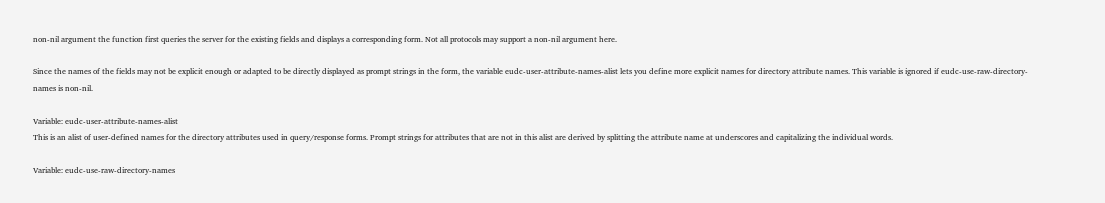non-nil argument the function first queries the server for the existing fields and displays a corresponding form. Not all protocols may support a non-nil argument here.

Since the names of the fields may not be explicit enough or adapted to be directly displayed as prompt strings in the form, the variable eudc-user-attribute-names-alist lets you define more explicit names for directory attribute names. This variable is ignored if eudc-use-raw-directory-names is non-nil.

Variable: eudc-user-attribute-names-alist
This is an alist of user-defined names for the directory attributes used in query/response forms. Prompt strings for attributes that are not in this alist are derived by splitting the attribute name at underscores and capitalizing the individual words.

Variable: eudc-use-raw-directory-names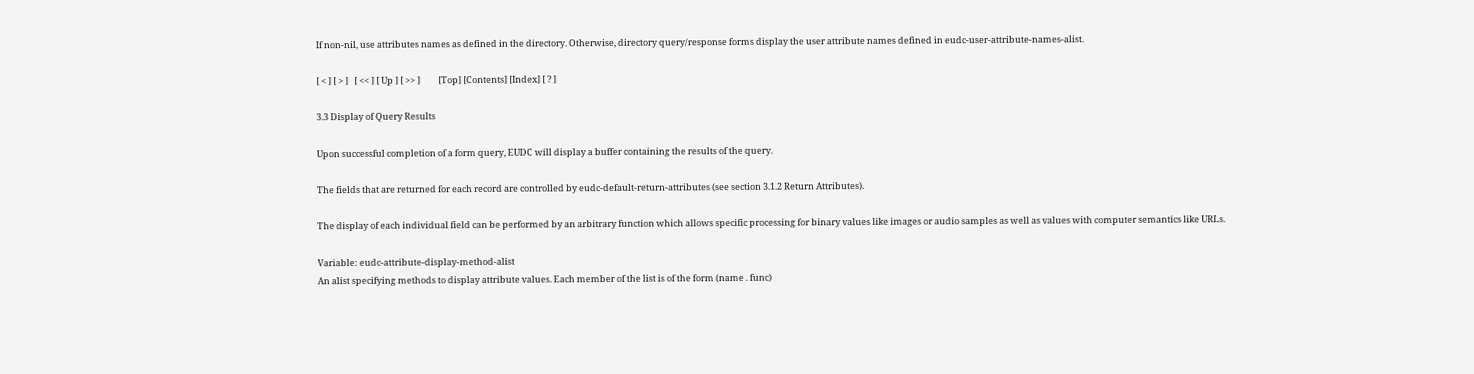If non-nil, use attributes names as defined in the directory. Otherwise, directory query/response forms display the user attribute names defined in eudc-user-attribute-names-alist.

[ < ] [ > ]   [ << ] [ Up ] [ >> ]         [Top] [Contents] [Index] [ ? ]

3.3 Display of Query Results

Upon successful completion of a form query, EUDC will display a buffer containing the results of the query.

The fields that are returned for each record are controlled by eudc-default-return-attributes (see section 3.1.2 Return Attributes).

The display of each individual field can be performed by an arbitrary function which allows specific processing for binary values like images or audio samples as well as values with computer semantics like URLs.

Variable: eudc-attribute-display-method-alist
An alist specifying methods to display attribute values. Each member of the list is of the form (name . func)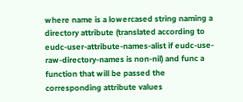where name is a lowercased string naming a directory attribute (translated according to eudc-user-attribute-names-alist if eudc-use-raw-directory-names is non-nil) and func a function that will be passed the corresponding attribute values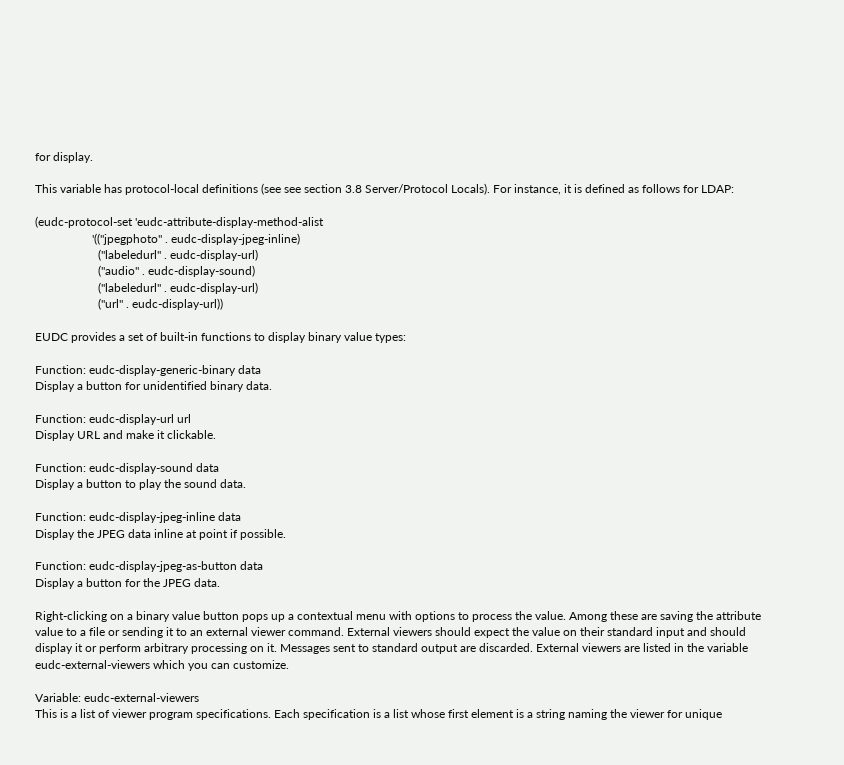for display.

This variable has protocol-local definitions (see see section 3.8 Server/Protocol Locals). For instance, it is defined as follows for LDAP:

(eudc-protocol-set 'eudc-attribute-display-method-alist
                   '(("jpegphoto" . eudc-display-jpeg-inline)
                     ("labeledurl" . eudc-display-url)
                     ("audio" . eudc-display-sound)
                     ("labeledurl" . eudc-display-url)
                     ("url" . eudc-display-url))

EUDC provides a set of built-in functions to display binary value types:

Function: eudc-display-generic-binary data
Display a button for unidentified binary data.

Function: eudc-display-url url
Display URL and make it clickable.

Function: eudc-display-sound data
Display a button to play the sound data.

Function: eudc-display-jpeg-inline data
Display the JPEG data inline at point if possible.

Function: eudc-display-jpeg-as-button data
Display a button for the JPEG data.

Right-clicking on a binary value button pops up a contextual menu with options to process the value. Among these are saving the attribute value to a file or sending it to an external viewer command. External viewers should expect the value on their standard input and should display it or perform arbitrary processing on it. Messages sent to standard output are discarded. External viewers are listed in the variable eudc-external-viewers which you can customize.

Variable: eudc-external-viewers
This is a list of viewer program specifications. Each specification is a list whose first element is a string naming the viewer for unique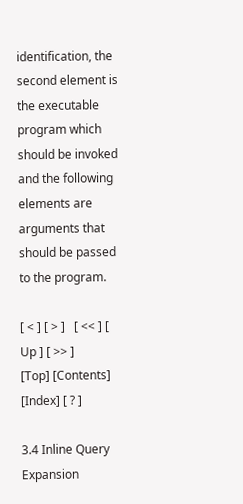identification, the second element is the executable program which should be invoked and the following elements are arguments that should be passed to the program.

[ < ] [ > ]   [ << ] [ Up ] [ >> ]         [Top] [Contents] [Index] [ ? ]

3.4 Inline Query Expansion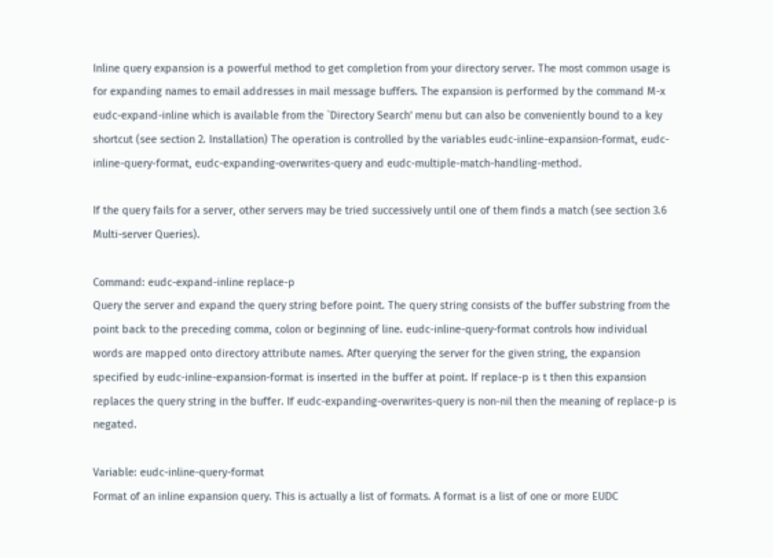Inline query expansion is a powerful method to get completion from your directory server. The most common usage is for expanding names to email addresses in mail message buffers. The expansion is performed by the command M-x eudc-expand-inline which is available from the `Directory Search' menu but can also be conveniently bound to a key shortcut (see section 2. Installation) The operation is controlled by the variables eudc-inline-expansion-format, eudc-inline-query-format, eudc-expanding-overwrites-query and eudc-multiple-match-handling-method.

If the query fails for a server, other servers may be tried successively until one of them finds a match (see section 3.6 Multi-server Queries).

Command: eudc-expand-inline replace-p
Query the server and expand the query string before point. The query string consists of the buffer substring from the point back to the preceding comma, colon or beginning of line. eudc-inline-query-format controls how individual words are mapped onto directory attribute names. After querying the server for the given string, the expansion specified by eudc-inline-expansion-format is inserted in the buffer at point. If replace-p is t then this expansion replaces the query string in the buffer. If eudc-expanding-overwrites-query is non-nil then the meaning of replace-p is negated.

Variable: eudc-inline-query-format
Format of an inline expansion query. This is actually a list of formats. A format is a list of one or more EUDC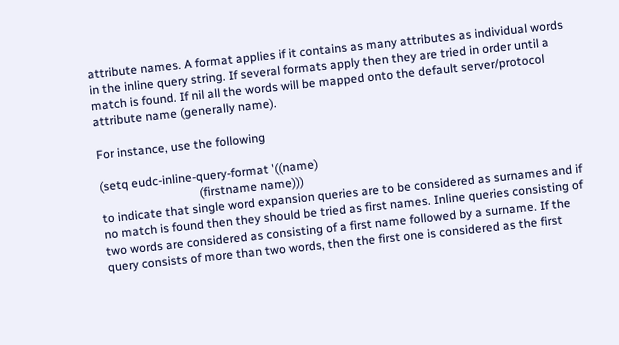attribute names. A format applies if it contains as many attributes as individual words in the inline query string. If several formats apply then they are tried in order until a match is found. If nil all the words will be mapped onto the default server/protocol attribute name (generally name).

For instance, use the following

(setq eudc-inline-query-format '((name)
                                 (firstname name)))
to indicate that single word expansion queries are to be considered as surnames and if no match is found then they should be tried as first names. Inline queries consisting of two words are considered as consisting of a first name followed by a surname. If the query consists of more than two words, then the first one is considered as the first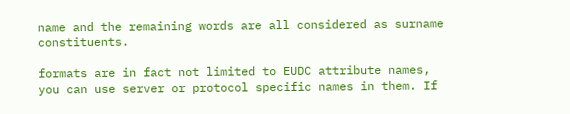name and the remaining words are all considered as surname constituents.

formats are in fact not limited to EUDC attribute names, you can use server or protocol specific names in them. If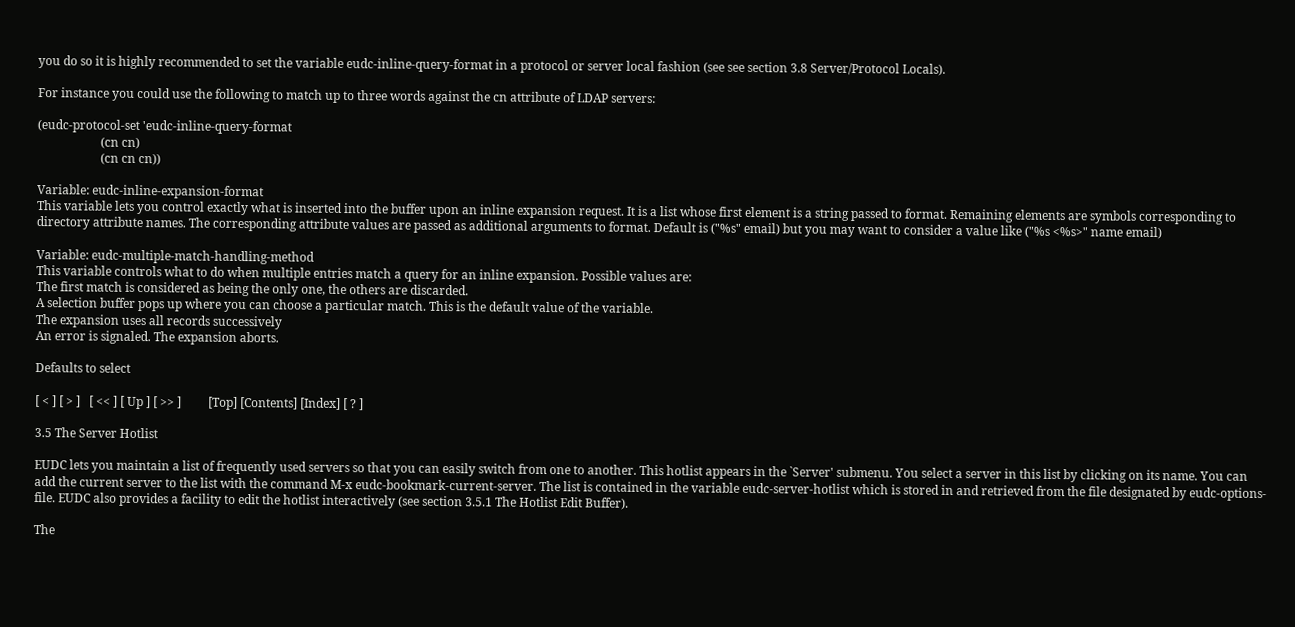you do so it is highly recommended to set the variable eudc-inline-query-format in a protocol or server local fashion (see see section 3.8 Server/Protocol Locals).

For instance you could use the following to match up to three words against the cn attribute of LDAP servers:

(eudc-protocol-set 'eudc-inline-query-format
                     (cn cn)
                     (cn cn cn))

Variable: eudc-inline-expansion-format
This variable lets you control exactly what is inserted into the buffer upon an inline expansion request. It is a list whose first element is a string passed to format. Remaining elements are symbols corresponding to directory attribute names. The corresponding attribute values are passed as additional arguments to format. Default is ("%s" email) but you may want to consider a value like ("%s <%s>" name email)

Variable: eudc-multiple-match-handling-method
This variable controls what to do when multiple entries match a query for an inline expansion. Possible values are:
The first match is considered as being the only one, the others are discarded.
A selection buffer pops up where you can choose a particular match. This is the default value of the variable.
The expansion uses all records successively
An error is signaled. The expansion aborts.

Defaults to select

[ < ] [ > ]   [ << ] [ Up ] [ >> ]         [Top] [Contents] [Index] [ ? ]

3.5 The Server Hotlist

EUDC lets you maintain a list of frequently used servers so that you can easily switch from one to another. This hotlist appears in the `Server' submenu. You select a server in this list by clicking on its name. You can add the current server to the list with the command M-x eudc-bookmark-current-server. The list is contained in the variable eudc-server-hotlist which is stored in and retrieved from the file designated by eudc-options-file. EUDC also provides a facility to edit the hotlist interactively (see section 3.5.1 The Hotlist Edit Buffer).

The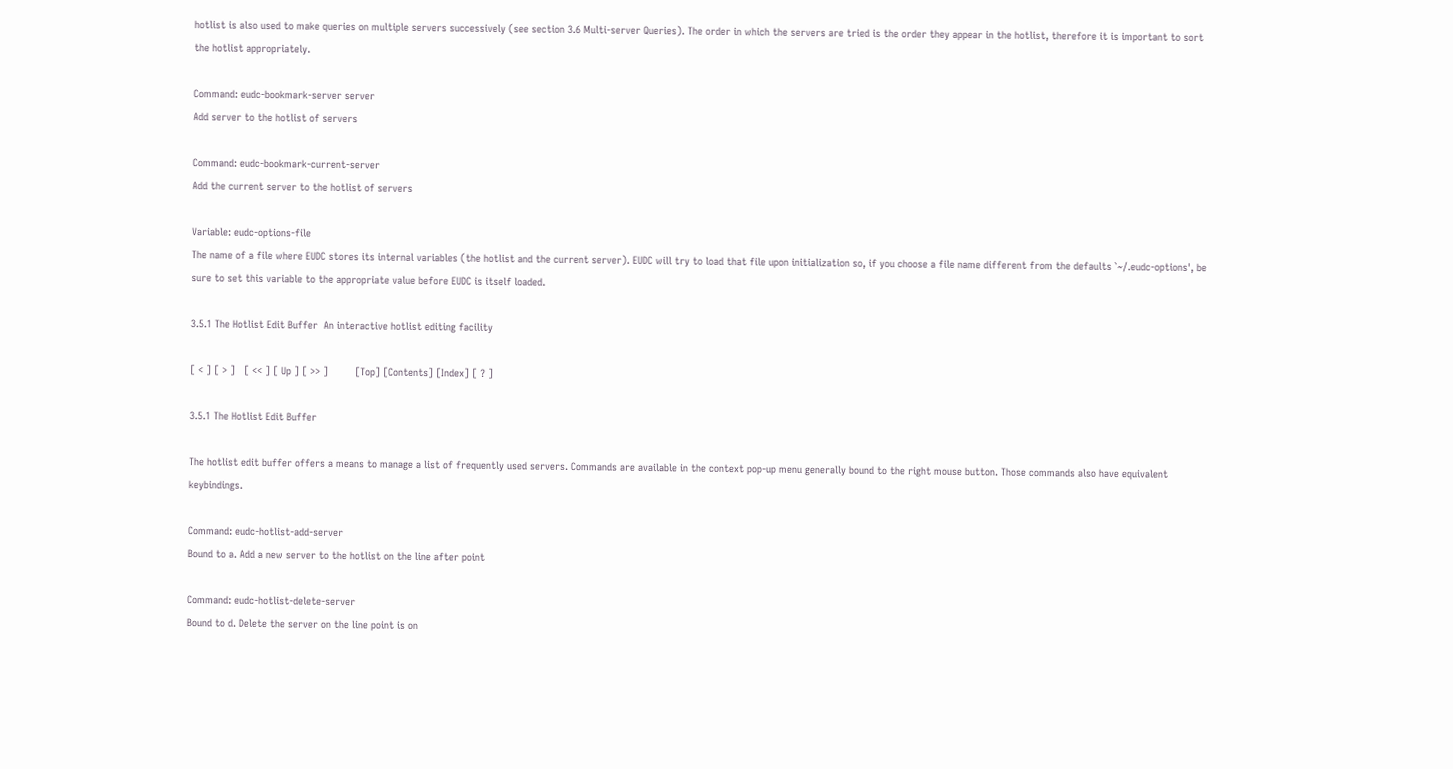hotlist is also used to make queries on multiple servers successively (see section 3.6 Multi-server Queries). The order in which the servers are tried is the order they appear in the hotlist, therefore it is important to sort the hotlist appropriately.

Command: eudc-bookmark-server server
Add server to the hotlist of servers

Command: eudc-bookmark-current-server
Add the current server to the hotlist of servers

Variable: eudc-options-file
The name of a file where EUDC stores its internal variables (the hotlist and the current server). EUDC will try to load that file upon initialization so, if you choose a file name different from the defaults `~/.eudc-options', be sure to set this variable to the appropriate value before EUDC is itself loaded.

3.5.1 The Hotlist Edit Buffer  An interactive hotlist editing facility

[ < ] [ > ]   [ << ] [ Up ] [ >> ]         [Top] [Contents] [Index] [ ? ]

3.5.1 The Hotlist Edit Buffer

The hotlist edit buffer offers a means to manage a list of frequently used servers. Commands are available in the context pop-up menu generally bound to the right mouse button. Those commands also have equivalent keybindings.

Command: eudc-hotlist-add-server
Bound to a. Add a new server to the hotlist on the line after point

Command: eudc-hotlist-delete-server
Bound to d. Delete the server on the line point is on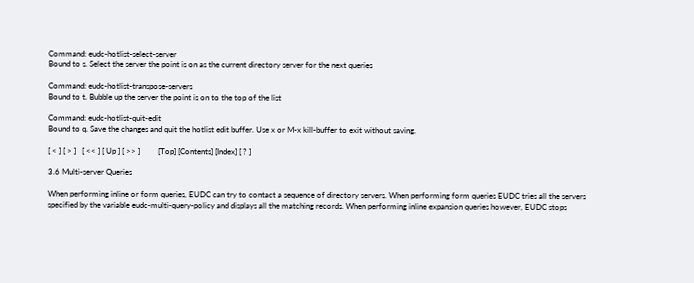Command: eudc-hotlist-select-server
Bound to s. Select the server the point is on as the current directory server for the next queries

Command: eudc-hotlist-transpose-servers
Bound to t. Bubble up the server the point is on to the top of the list

Command: eudc-hotlist-quit-edit
Bound to q. Save the changes and quit the hotlist edit buffer. Use x or M-x kill-buffer to exit without saving.

[ < ] [ > ]   [ << ] [ Up ] [ >> ]         [Top] [Contents] [Index] [ ? ]

3.6 Multi-server Queries

When performing inline or form queries, EUDC can try to contact a sequence of directory servers. When performing form queries EUDC tries all the servers specified by the variable eudc-multi-query-policy and displays all the matching records. When performing inline expansion queries however, EUDC stops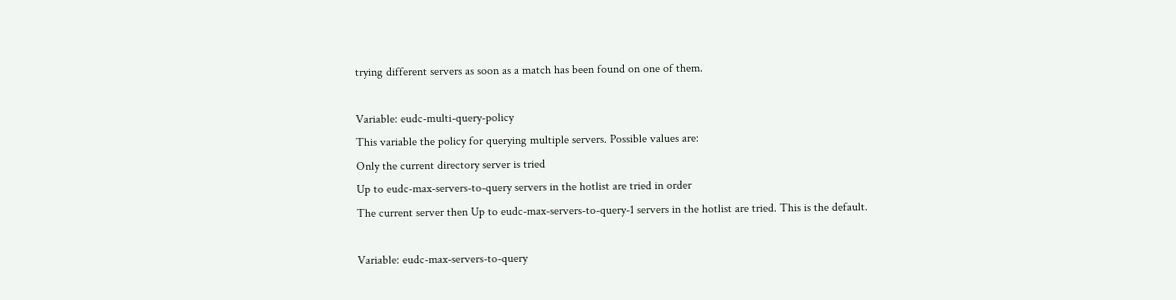trying different servers as soon as a match has been found on one of them.

Variable: eudc-multi-query-policy
This variable the policy for querying multiple servers. Possible values are:
Only the current directory server is tried
Up to eudc-max-servers-to-query servers in the hotlist are tried in order
The current server then Up to eudc-max-servers-to-query-1 servers in the hotlist are tried. This is the default.

Variable: eudc-max-servers-to-query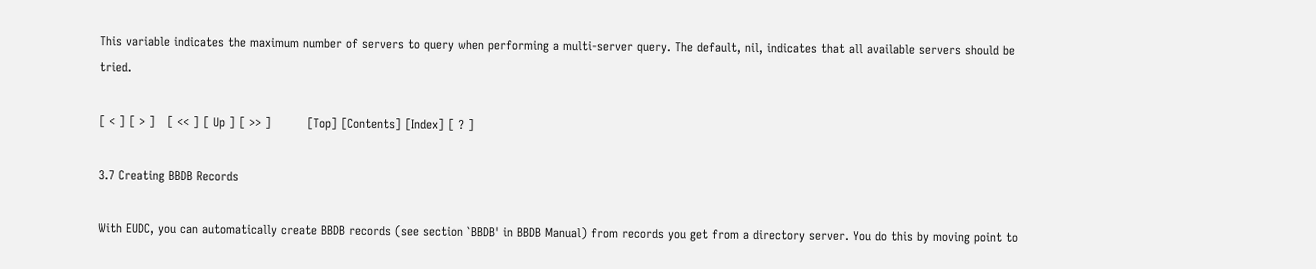This variable indicates the maximum number of servers to query when performing a multi-server query. The default, nil, indicates that all available servers should be tried.

[ < ] [ > ]   [ << ] [ Up ] [ >> ]         [Top] [Contents] [Index] [ ? ]

3.7 Creating BBDB Records

With EUDC, you can automatically create BBDB records (see section `BBDB' in BBDB Manual) from records you get from a directory server. You do this by moving point to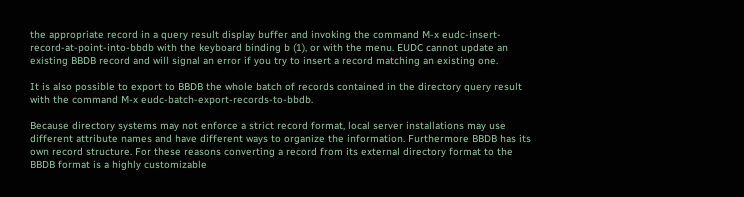the appropriate record in a query result display buffer and invoking the command M-x eudc-insert-record-at-point-into-bbdb with the keyboard binding b (1), or with the menu. EUDC cannot update an existing BBDB record and will signal an error if you try to insert a record matching an existing one.

It is also possible to export to BBDB the whole batch of records contained in the directory query result with the command M-x eudc-batch-export-records-to-bbdb.

Because directory systems may not enforce a strict record format, local server installations may use different attribute names and have different ways to organize the information. Furthermore BBDB has its own record structure. For these reasons converting a record from its external directory format to the BBDB format is a highly customizable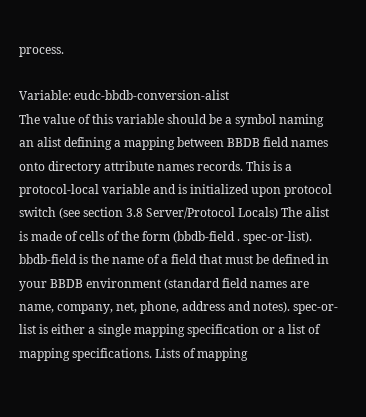process.

Variable: eudc-bbdb-conversion-alist
The value of this variable should be a symbol naming an alist defining a mapping between BBDB field names onto directory attribute names records. This is a protocol-local variable and is initialized upon protocol switch (see section 3.8 Server/Protocol Locals) The alist is made of cells of the form (bbdb-field . spec-or-list). bbdb-field is the name of a field that must be defined in your BBDB environment (standard field names are name, company, net, phone, address and notes). spec-or-list is either a single mapping specification or a list of mapping specifications. Lists of mapping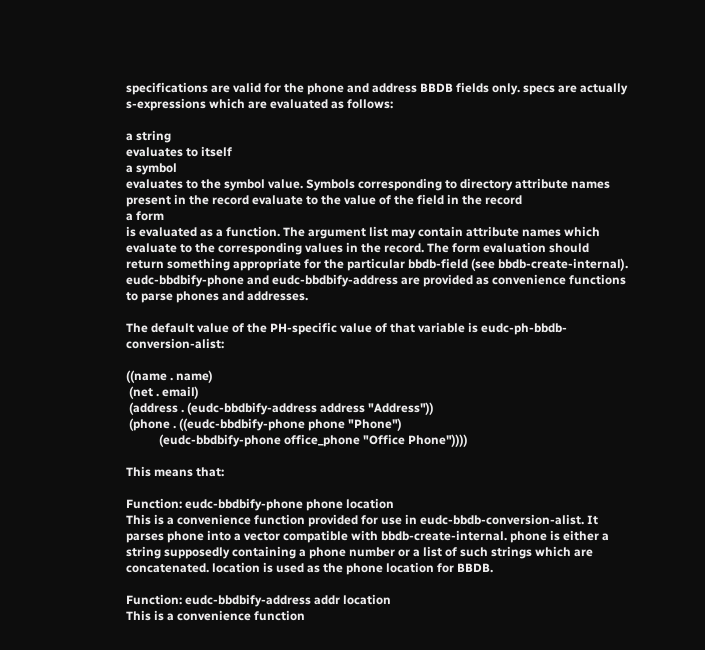specifications are valid for the phone and address BBDB fields only. specs are actually s-expressions which are evaluated as follows:

a string
evaluates to itself
a symbol
evaluates to the symbol value. Symbols corresponding to directory attribute names present in the record evaluate to the value of the field in the record
a form
is evaluated as a function. The argument list may contain attribute names which evaluate to the corresponding values in the record. The form evaluation should return something appropriate for the particular bbdb-field (see bbdb-create-internal). eudc-bbdbify-phone and eudc-bbdbify-address are provided as convenience functions to parse phones and addresses.

The default value of the PH-specific value of that variable is eudc-ph-bbdb-conversion-alist:

((name . name)
 (net . email)
 (address . (eudc-bbdbify-address address "Address"))
 (phone . ((eudc-bbdbify-phone phone "Phone")
           (eudc-bbdbify-phone office_phone "Office Phone"))))

This means that:

Function: eudc-bbdbify-phone phone location
This is a convenience function provided for use in eudc-bbdb-conversion-alist. It parses phone into a vector compatible with bbdb-create-internal. phone is either a string supposedly containing a phone number or a list of such strings which are concatenated. location is used as the phone location for BBDB.

Function: eudc-bbdbify-address addr location
This is a convenience function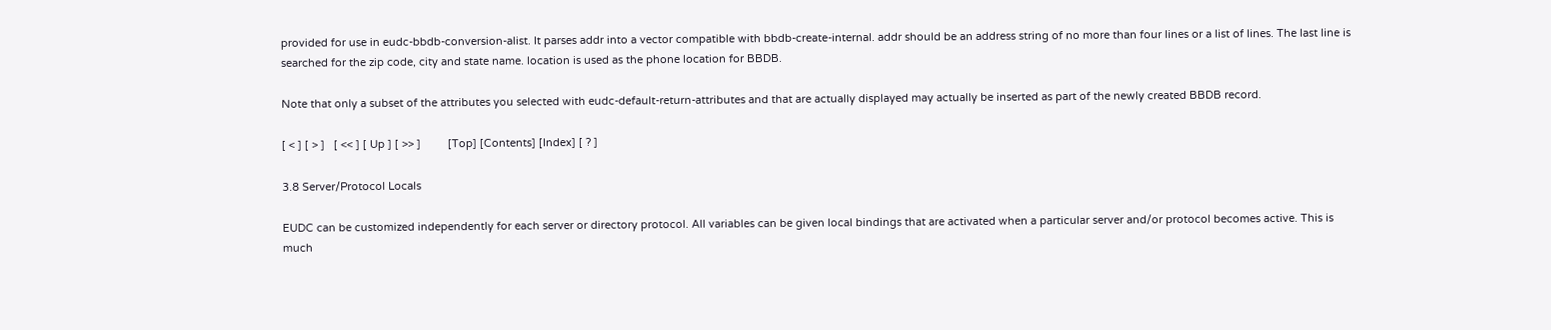provided for use in eudc-bbdb-conversion-alist. It parses addr into a vector compatible with bbdb-create-internal. addr should be an address string of no more than four lines or a list of lines. The last line is searched for the zip code, city and state name. location is used as the phone location for BBDB.

Note that only a subset of the attributes you selected with eudc-default-return-attributes and that are actually displayed may actually be inserted as part of the newly created BBDB record.

[ < ] [ > ]   [ << ] [ Up ] [ >> ]         [Top] [Contents] [Index] [ ? ]

3.8 Server/Protocol Locals

EUDC can be customized independently for each server or directory protocol. All variables can be given local bindings that are activated when a particular server and/or protocol becomes active. This is much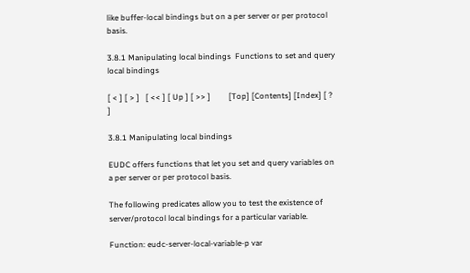like buffer-local bindings but on a per server or per protocol basis.

3.8.1 Manipulating local bindings  Functions to set and query local bindings

[ < ] [ > ]   [ << ] [ Up ] [ >> ]         [Top] [Contents] [Index] [ ? ]

3.8.1 Manipulating local bindings

EUDC offers functions that let you set and query variables on a per server or per protocol basis.

The following predicates allow you to test the existence of server/protocol local bindings for a particular variable.

Function: eudc-server-local-variable-p var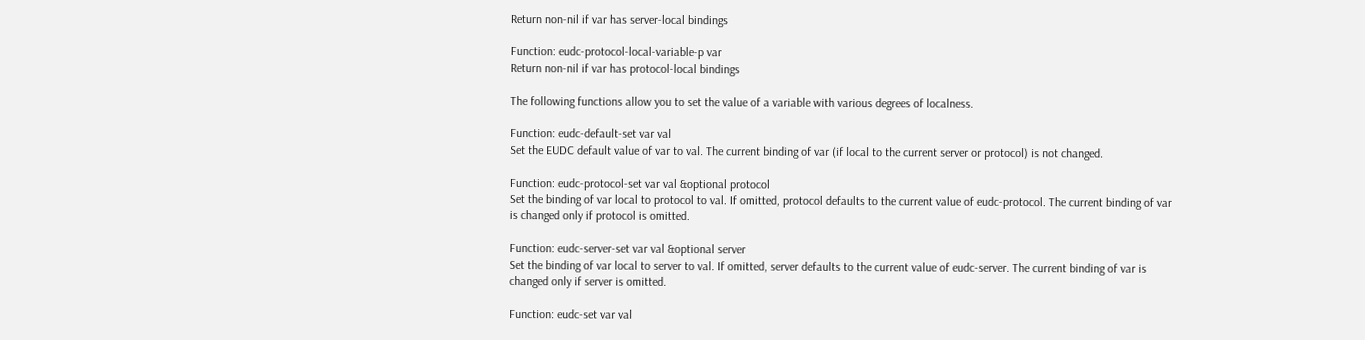Return non-nil if var has server-local bindings

Function: eudc-protocol-local-variable-p var
Return non-nil if var has protocol-local bindings

The following functions allow you to set the value of a variable with various degrees of localness.

Function: eudc-default-set var val
Set the EUDC default value of var to val. The current binding of var (if local to the current server or protocol) is not changed.

Function: eudc-protocol-set var val &optional protocol
Set the binding of var local to protocol to val. If omitted, protocol defaults to the current value of eudc-protocol. The current binding of var is changed only if protocol is omitted.

Function: eudc-server-set var val &optional server
Set the binding of var local to server to val. If omitted, server defaults to the current value of eudc-server. The current binding of var is changed only if server is omitted.

Function: eudc-set var val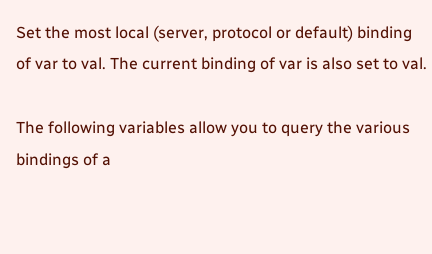Set the most local (server, protocol or default) binding of var to val. The current binding of var is also set to val.

The following variables allow you to query the various bindings of a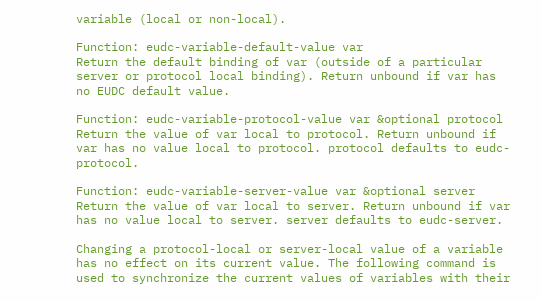variable (local or non-local).

Function: eudc-variable-default-value var
Return the default binding of var (outside of a particular server or protocol local binding). Return unbound if var has no EUDC default value.

Function: eudc-variable-protocol-value var &optional protocol
Return the value of var local to protocol. Return unbound if var has no value local to protocol. protocol defaults to eudc-protocol.

Function: eudc-variable-server-value var &optional server
Return the value of var local to server. Return unbound if var has no value local to server. server defaults to eudc-server.

Changing a protocol-local or server-local value of a variable has no effect on its current value. The following command is used to synchronize the current values of variables with their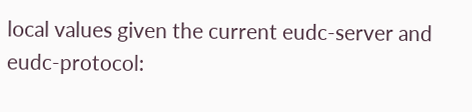local values given the current eudc-server and eudc-protocol: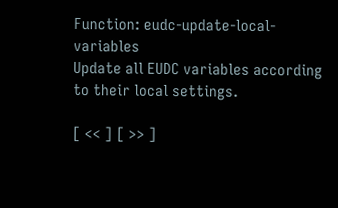Function: eudc-update-local-variables
Update all EUDC variables according to their local settings.

[ << ] [ >> ]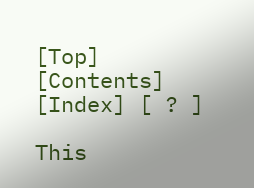[Top] [Contents] [Index] [ ? ]

This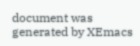document was generated by XEmacs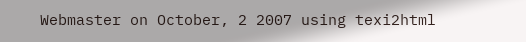Webmaster on October, 2 2007 using texi2html